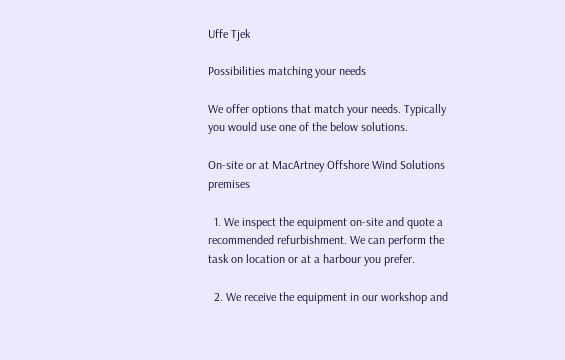Uffe Tjek

Possibilities matching your needs

We offer options that match your needs. Typically you would use one of the below solutions.

On-site or at MacArtney Offshore Wind Solutions premises

  1. We inspect the equipment on-site and quote a recommended refurbishment. We can perform the task on location or at a harbour you prefer.

  2. We receive the equipment in our workshop and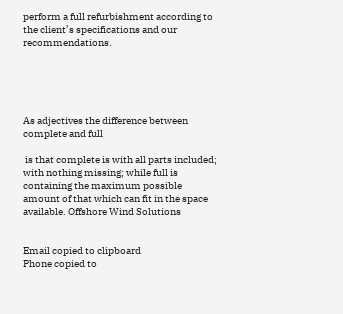perform a full refurbishment according to the client’s specifications and our recommendations.





As adjectives the difference between complete and full

 is that complete is with all parts included; with nothing missing; while full is containing the maximum possible amount of that which can fit in the space available. Offshore Wind Solutions


Email copied to clipboard
Phone copied to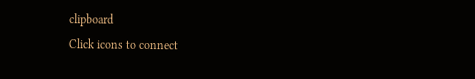clipboard
Click icons to connect